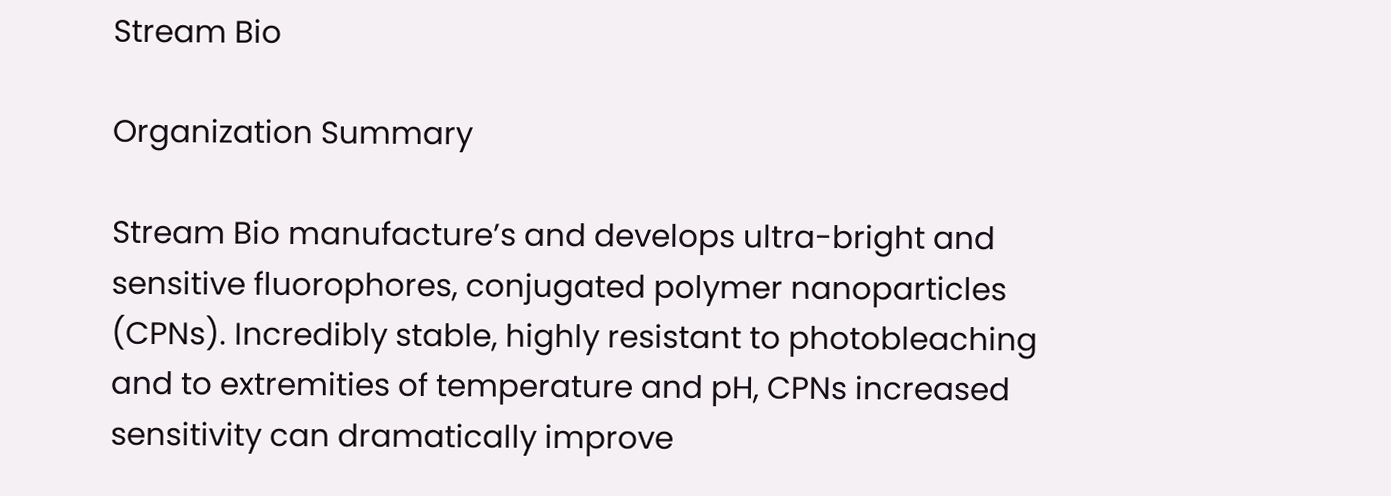Stream Bio

Organization Summary

Stream Bio manufacture’s and develops ultra-bright and sensitive fluorophores, conjugated polymer nanoparticles (CPNs). Incredibly stable, highly resistant to photobleaching and to extremities of temperature and pH, CPNs increased sensitivity can dramatically improve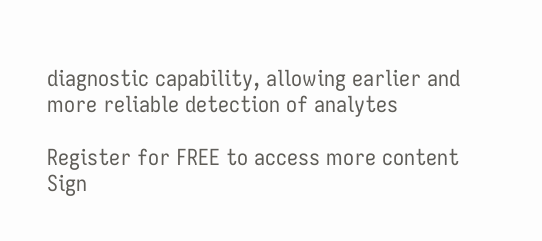diagnostic capability, allowing earlier and more reliable detection of analytes

Register for FREE to access more content
Sign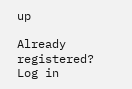up

Already registered?   Log in